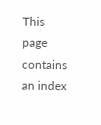This page contains an index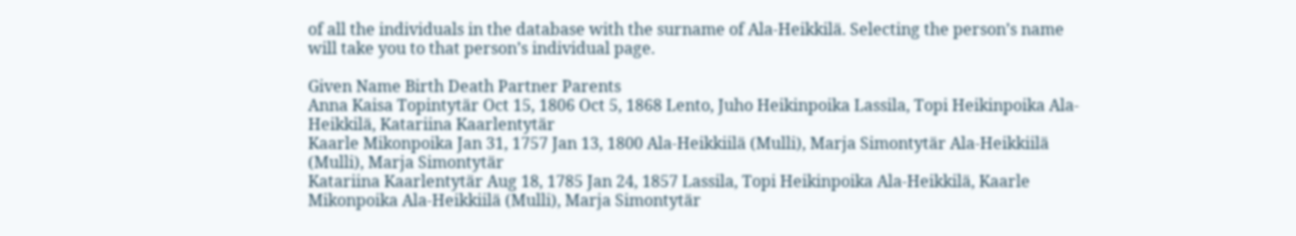of all the individuals in the database with the surname of Ala-Heikkilä. Selecting the person’s name will take you to that person’s individual page.

Given Name Birth Death Partner Parents
Anna Kaisa Topintytär Oct 15, 1806 Oct 5, 1868 Lento, Juho Heikinpoika Lassila, Topi Heikinpoika Ala-Heikkilä, Katariina Kaarlentytär
Kaarle Mikonpoika Jan 31, 1757 Jan 13, 1800 Ala-Heikkiilä (Mulli), Marja Simontytär Ala-Heikkiilä (Mulli), Marja Simontytär
Katariina Kaarlentytär Aug 18, 1785 Jan 24, 1857 Lassila, Topi Heikinpoika Ala-Heikkilä, Kaarle Mikonpoika Ala-Heikkiilä (Mulli), Marja Simontytär